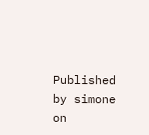Published by simone on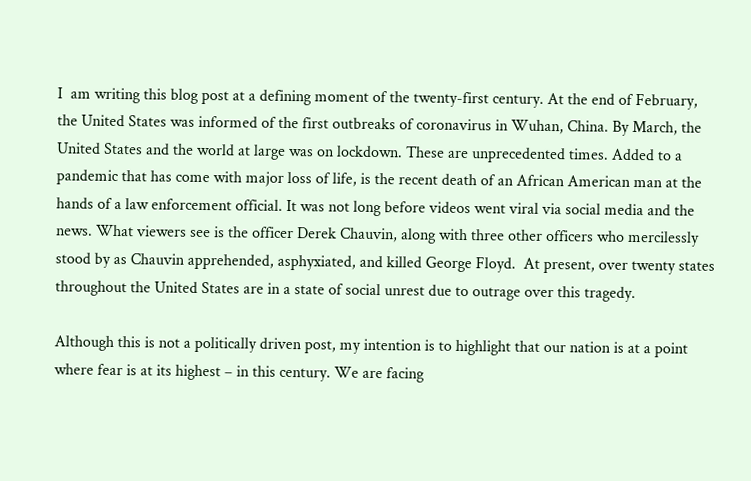I  am writing this blog post at a defining moment of the twenty-first century. At the end of February, the United States was informed of the first outbreaks of coronavirus in Wuhan, China. By March, the United States and the world at large was on lockdown. These are unprecedented times. Added to a pandemic that has come with major loss of life, is the recent death of an African American man at the hands of a law enforcement official. It was not long before videos went viral via social media and the news. What viewers see is the officer Derek Chauvin, along with three other officers who mercilessly stood by as Chauvin apprehended, asphyxiated, and killed George Floyd.  At present, over twenty states throughout the United States are in a state of social unrest due to outrage over this tragedy.

Although this is not a politically driven post, my intention is to highlight that our nation is at a point where fear is at its highest – in this century. We are facing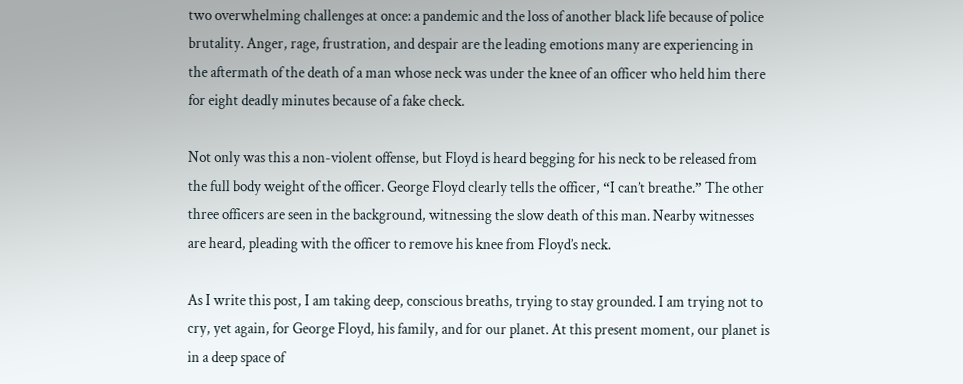two overwhelming challenges at once: a pandemic and the loss of another black life because of police brutality. Anger, rage, frustration, and despair are the leading emotions many are experiencing in the aftermath of the death of a man whose neck was under the knee of an officer who held him there for eight deadly minutes because of a fake check.

Not only was this a non-violent offense, but Floyd is heard begging for his neck to be released from the full body weight of the officer. George Floyd clearly tells the officer, “I can’t breathe.” The other three officers are seen in the background, witnessing the slow death of this man. Nearby witnesses are heard, pleading with the officer to remove his knee from Floyd’s neck.

As I write this post, I am taking deep, conscious breaths, trying to stay grounded. I am trying not to cry, yet again, for George Floyd, his family, and for our planet. At this present moment, our planet is in a deep space of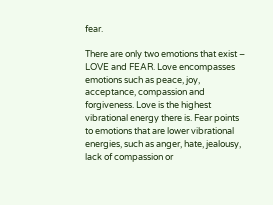fear.

There are only two emotions that exist – LOVE and FEAR. Love encompasses emotions such as peace, joy, acceptance, compassion and forgiveness. Love is the highest vibrational energy there is. Fear points to emotions that are lower vibrational energies, such as anger, hate, jealousy, lack of compassion or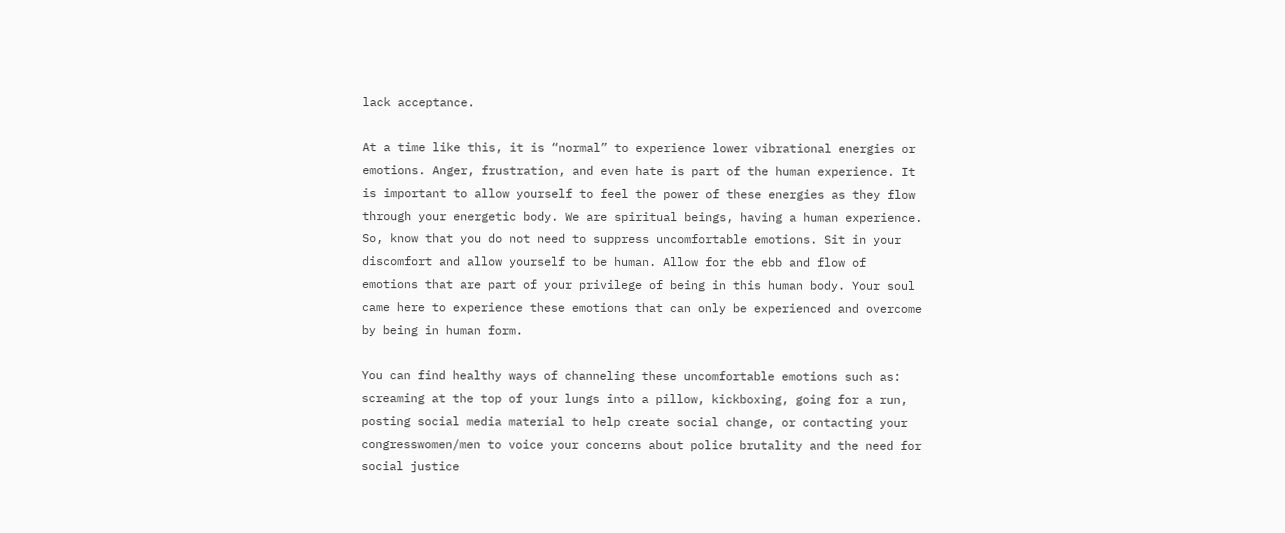lack acceptance.

At a time like this, it is “normal” to experience lower vibrational energies or emotions. Anger, frustration, and even hate is part of the human experience. It is important to allow yourself to feel the power of these energies as they flow through your energetic body. We are spiritual beings, having a human experience. So, know that you do not need to suppress uncomfortable emotions. Sit in your discomfort and allow yourself to be human. Allow for the ebb and flow of emotions that are part of your privilege of being in this human body. Your soul came here to experience these emotions that can only be experienced and overcome by being in human form.

You can find healthy ways of channeling these uncomfortable emotions such as: screaming at the top of your lungs into a pillow, kickboxing, going for a run, posting social media material to help create social change, or contacting your congresswomen/men to voice your concerns about police brutality and the need for social justice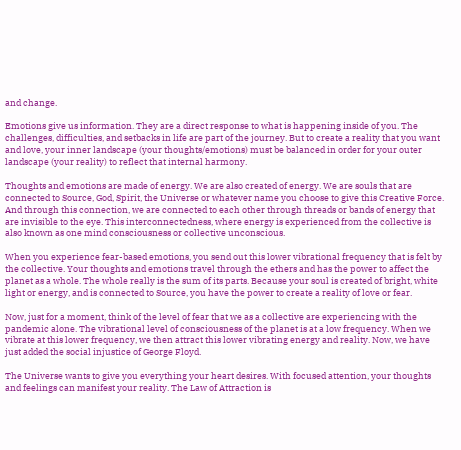and change.

Emotions give us information. They are a direct response to what is happening inside of you. The challenges, difficulties, and setbacks in life are part of the journey. But to create a reality that you want and love, your inner landscape (your thoughts/emotions) must be balanced in order for your outer landscape (your reality) to reflect that internal harmony.

Thoughts and emotions are made of energy. We are also created of energy. We are souls that are connected to Source, God, Spirit, the Universe or whatever name you choose to give this Creative Force. And through this connection, we are connected to each other through threads or bands of energy that are invisible to the eye. This interconnectedness, where energy is experienced from the collective is also known as one mind consciousness or collective unconscious.

When you experience fear-based emotions, you send out this lower vibrational frequency that is felt by the collective. Your thoughts and emotions travel through the ethers and has the power to affect the planet as a whole. The whole really is the sum of its parts. Because your soul is created of bright, white light or energy, and is connected to Source, you have the power to create a reality of love or fear.

Now, just for a moment, think of the level of fear that we as a collective are experiencing with the pandemic alone. The vibrational level of consciousness of the planet is at a low frequency. When we vibrate at this lower frequency, we then attract this lower vibrating energy and reality. Now, we have just added the social injustice of George Floyd.

The Universe wants to give you everything your heart desires. With focused attention, your thoughts and feelings can manifest your reality. The Law of Attraction is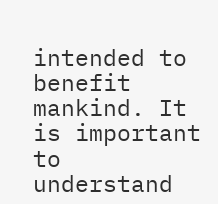intended to benefit mankind. It is important to understand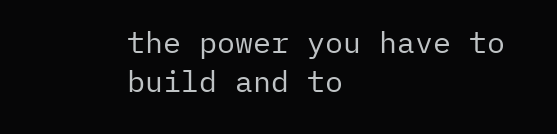the power you have to build and to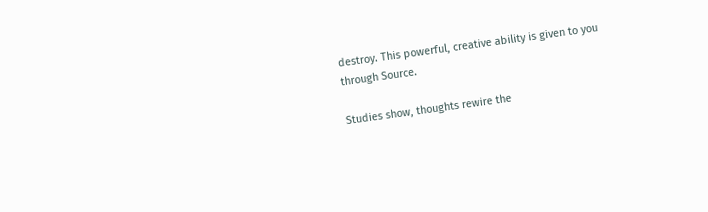destroy. This powerful, creative ability is given to you through Source.

Studies show, thoughts rewire the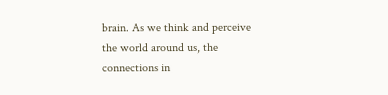brain. As we think and perceive the world around us, the connections in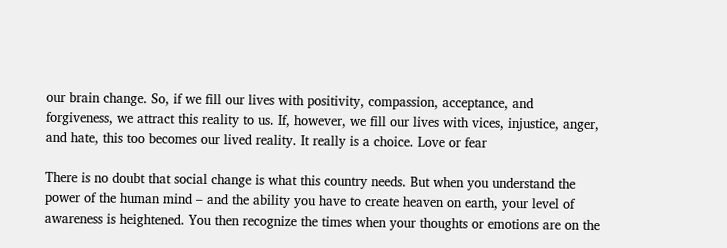our brain change. So, if we fill our lives with positivity, compassion, acceptance, and forgiveness, we attract this reality to us. If, however, we fill our lives with vices, injustice, anger, and hate, this too becomes our lived reality. It really is a choice. Love or fear

There is no doubt that social change is what this country needs. But when you understand the power of the human mind – and the ability you have to create heaven on earth, your level of awareness is heightened. You then recognize the times when your thoughts or emotions are on the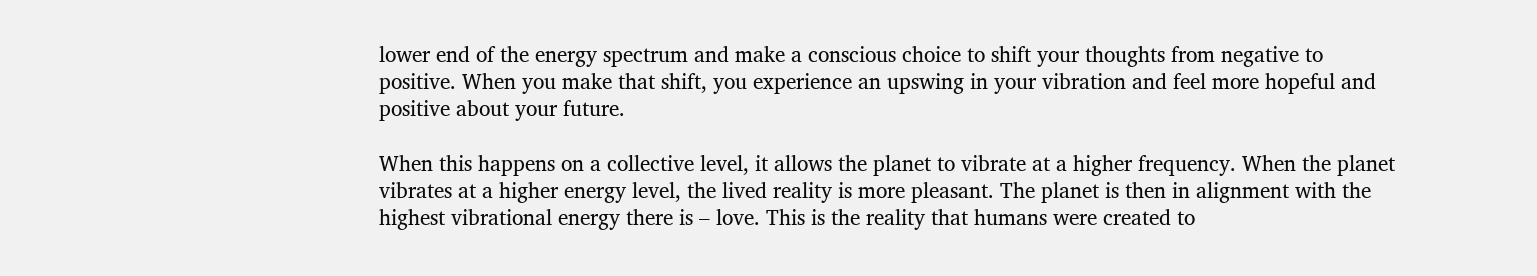lower end of the energy spectrum and make a conscious choice to shift your thoughts from negative to positive. When you make that shift, you experience an upswing in your vibration and feel more hopeful and positive about your future.

When this happens on a collective level, it allows the planet to vibrate at a higher frequency. When the planet vibrates at a higher energy level, the lived reality is more pleasant. The planet is then in alignment with the highest vibrational energy there is – love. This is the reality that humans were created to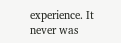experience. It never was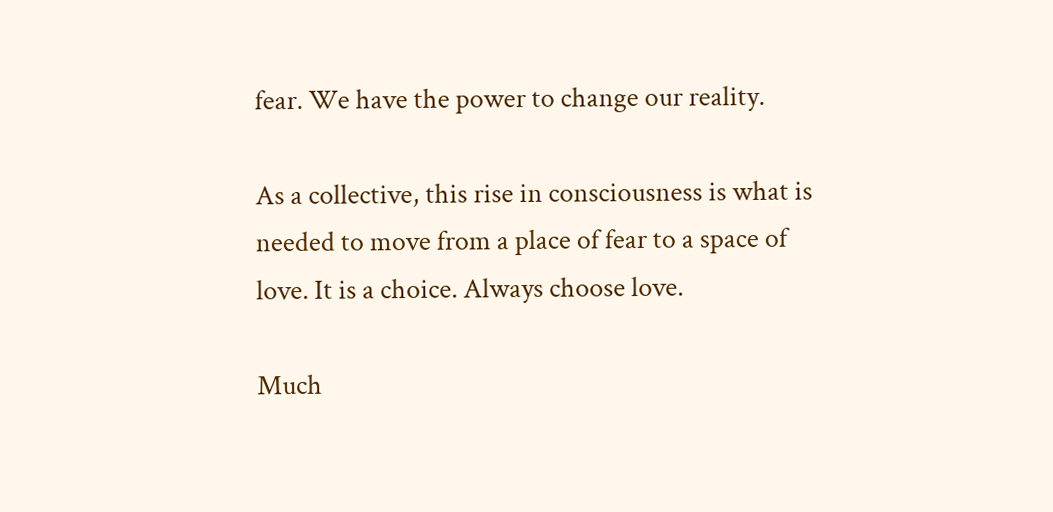fear. We have the power to change our reality.

As a collective, this rise in consciousness is what is needed to move from a place of fear to a space of love. It is a choice. Always choose love.

Much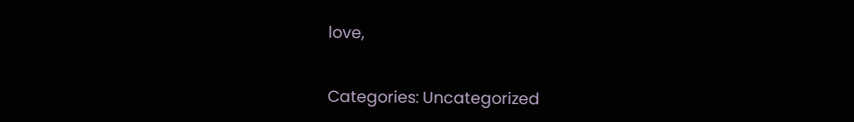love,


Categories: Uncategorized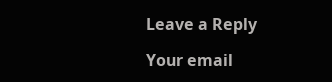Leave a Reply

Your email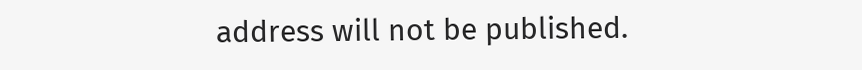address will not be published.